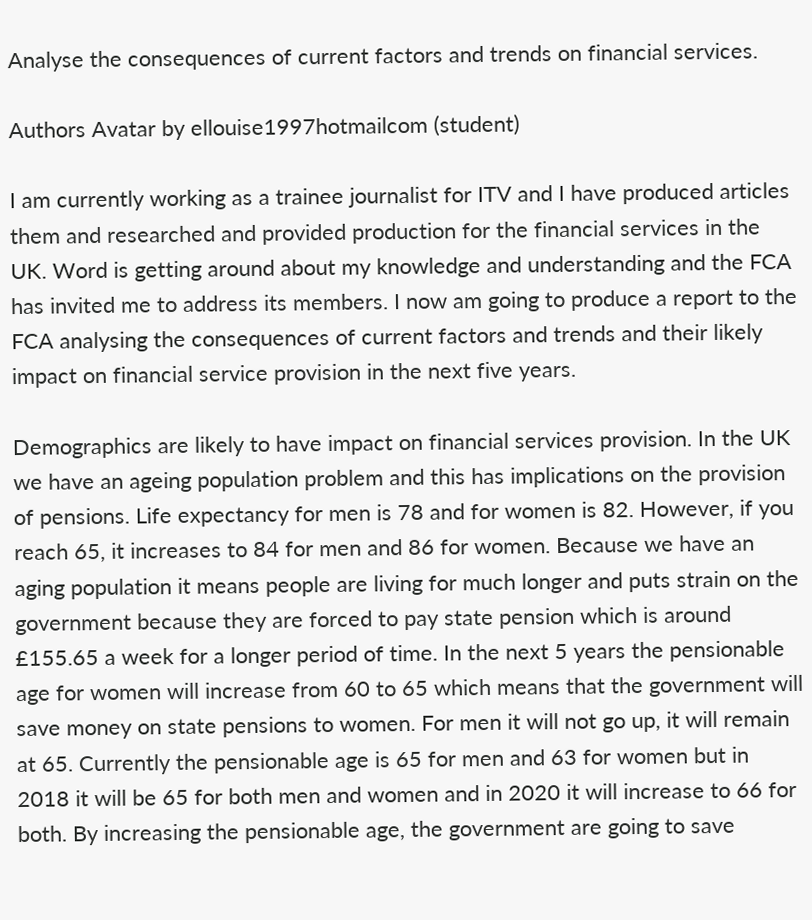Analyse the consequences of current factors and trends on financial services.

Authors Avatar by ellouise1997hotmailcom (student)

I am currently working as a trainee journalist for ITV and I have produced articles them and researched and provided production for the financial services in the UK. Word is getting around about my knowledge and understanding and the FCA has invited me to address its members. I now am going to produce a report to the FCA analysing the consequences of current factors and trends and their likely impact on financial service provision in the next five years.

Demographics are likely to have impact on financial services provision. In the UK we have an ageing population problem and this has implications on the provision of pensions. Life expectancy for men is 78 and for women is 82. However, if you reach 65, it increases to 84 for men and 86 for women. Because we have an aging population it means people are living for much longer and puts strain on the government because they are forced to pay state pension which is around £155.65 a week for a longer period of time. In the next 5 years the pensionable age for women will increase from 60 to 65 which means that the government will save money on state pensions to women. For men it will not go up, it will remain at 65. Currently the pensionable age is 65 for men and 63 for women but in 2018 it will be 65 for both men and women and in 2020 it will increase to 66 for both. By increasing the pensionable age, the government are going to save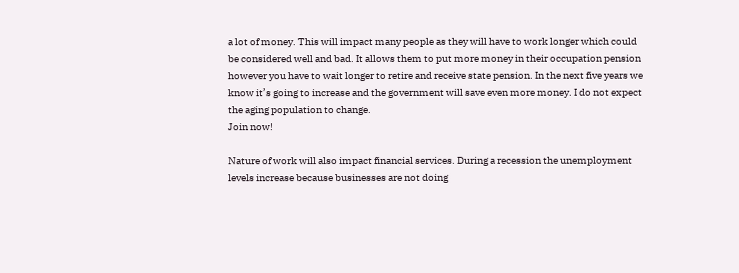a lot of money. This will impact many people as they will have to work longer which could be considered well and bad. It allows them to put more money in their occupation pension however you have to wait longer to retire and receive state pension. In the next five years we know it’s going to increase and the government will save even more money. I do not expect the aging population to change.
Join now!

Nature of work will also impact financial services. During a recession the unemployment levels increase because businesses are not doing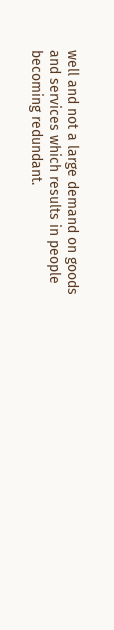well and not a large demand on goods and services which results in people becoming redundant.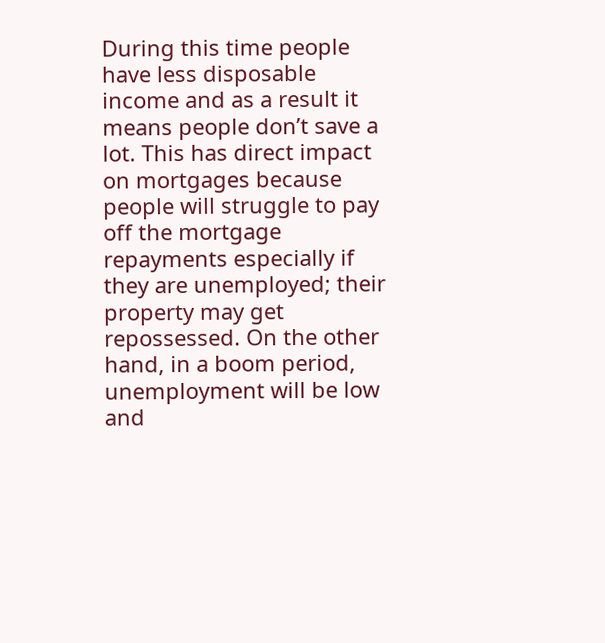During this time people have less disposable income and as a result it means people don’t save a lot. This has direct impact on mortgages because people will struggle to pay off the mortgage repayments especially if they are unemployed; their property may get repossessed. On the other hand, in a boom period, unemployment will be low and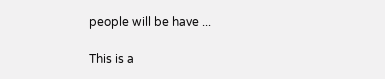people will be have ...

This is a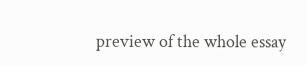preview of the whole essay